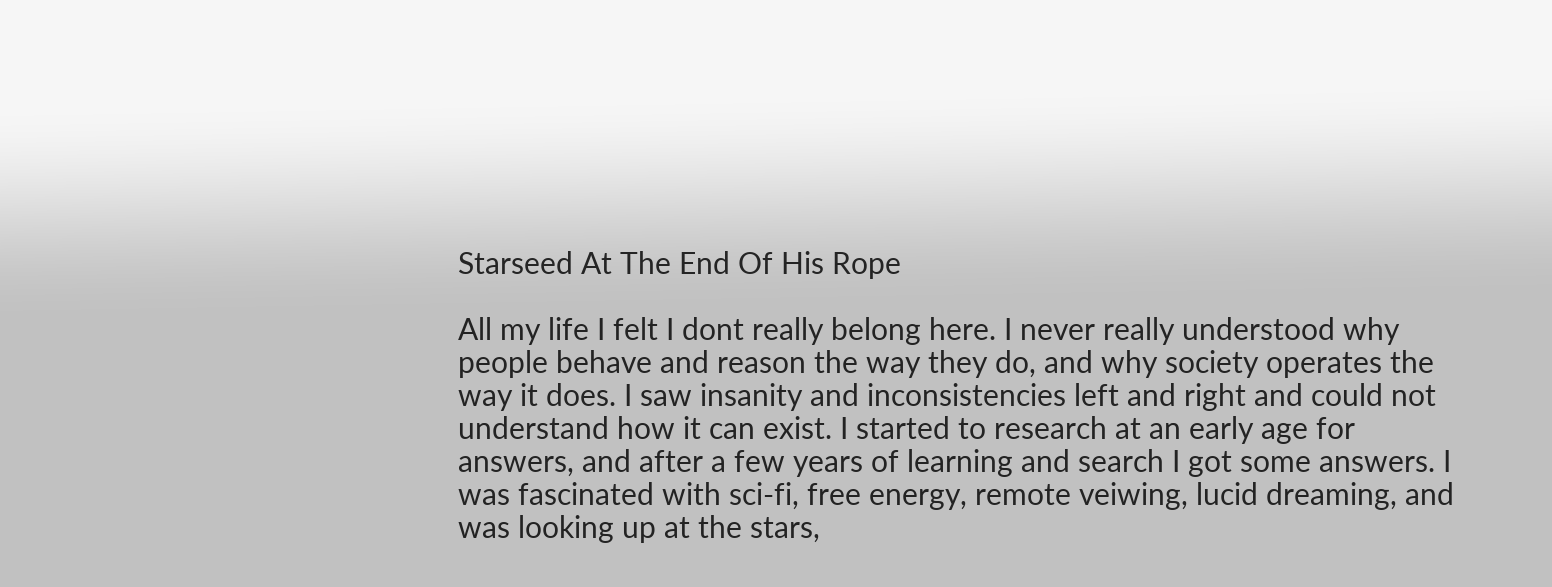Starseed At The End Of His Rope

All my life I felt I dont really belong here. I never really understood why people behave and reason the way they do, and why society operates the way it does. I saw insanity and inconsistencies left and right and could not understand how it can exist. I started to research at an early age for answers, and after a few years of learning and search I got some answers. I was fascinated with sci-fi, free energy, remote veiwing, lucid dreaming, and was looking up at the stars,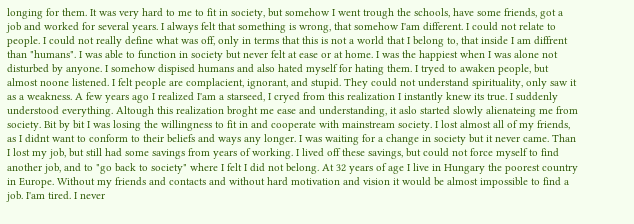longing for them. It was very hard to me to fit in society, but somehow I went trough the schools, have some friends, got a job and worked for several years. I always felt that something is wrong, that somehow I'am different. I could not relate to people. I could not really define what was off, only in terms that this is not a world that I belong to, that inside I am diffrent than "humans". I was able to function in society but never felt at ease or at home. I was the happiest when I was alone not disturbed by anyone. I somehow dispised humans and also hated myself for hating them. I tryed to awaken people, but almost noone listened. I felt people are complacient, ignorant, and stupid. They could not understand spirituality, only saw it as a weakness. A few years ago I realized I'am a starseed, I cryed from this realization I instantly knew its true. I suddenly understood everything. Altough this realization broght me ease and understanding, it aslo started slowly alienateing me from society. Bit by bit I was losing the willingness to fit in and cooperate with mainstream society. I lost almost all of my friends, as I didnt want to conform to their beliefs and ways any longer. I was waiting for a change in society but it never came. Than I lost my job, but still had some savings from years of working. I lived off these savings, but could not force myself to find another job, and to "go back to society" where I felt I did not belong. At 32 years of age I live in Hungary the poorest country in Europe. Without my friends and contacts and without hard motivation and vision it would be almost impossible to find a job. I'am tired. I never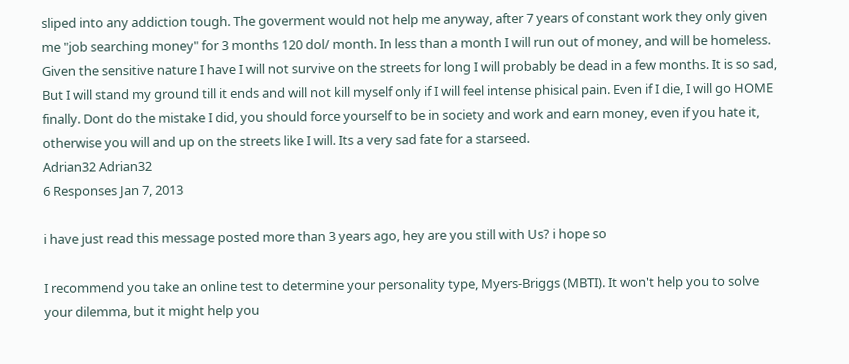sliped into any addiction tough. The goverment would not help me anyway, after 7 years of constant work they only given me "job searching money" for 3 months 120 dol/ month. In less than a month I will run out of money, and will be homeless. Given the sensitive nature I have I will not survive on the streets for long I will probably be dead in a few months. It is so sad, But I will stand my ground till it ends and will not kill myself only if I will feel intense phisical pain. Even if I die, I will go HOME finally. Dont do the mistake I did, you should force yourself to be in society and work and earn money, even if you hate it, otherwise you will and up on the streets like I will. Its a very sad fate for a starseed.
Adrian32 Adrian32
6 Responses Jan 7, 2013

i have just read this message posted more than 3 years ago, hey are you still with Us? i hope so

I recommend you take an online test to determine your personality type, Myers-Briggs (MBTI). It won't help you to solve your dilemma, but it might help you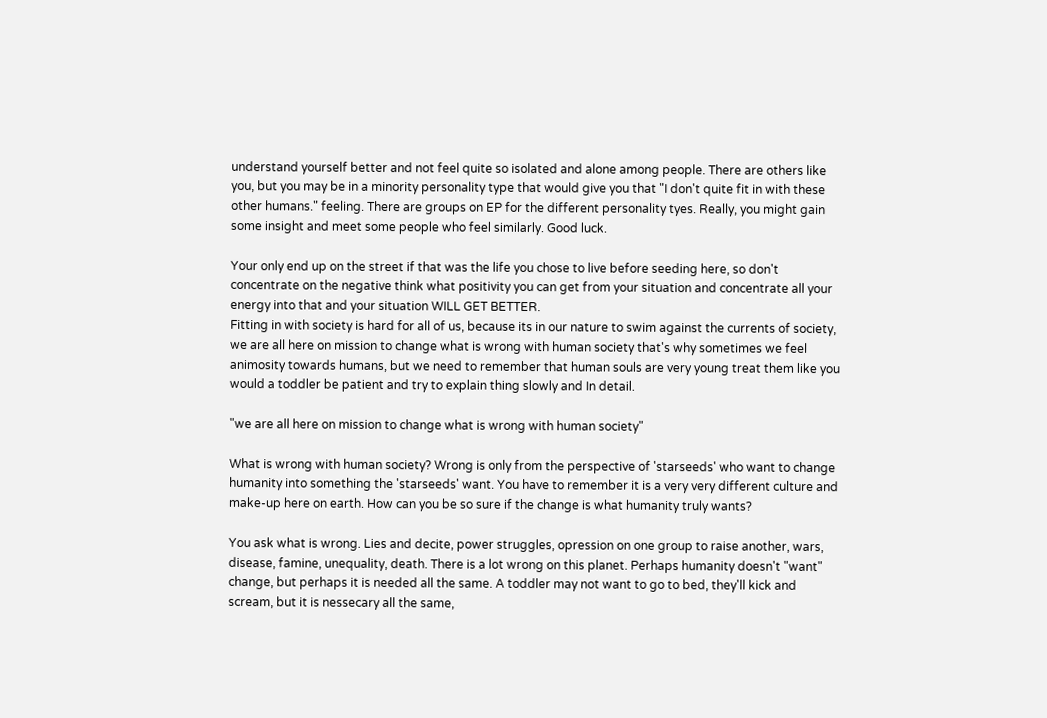understand yourself better and not feel quite so isolated and alone among people. There are others like you, but you may be in a minority personality type that would give you that "I don't quite fit in with these other humans." feeling. There are groups on EP for the different personality tyes. Really, you might gain some insight and meet some people who feel similarly. Good luck.

Your only end up on the street if that was the life you chose to live before seeding here, so don't concentrate on the negative think what positivity you can get from your situation and concentrate all your energy into that and your situation WILL GET BETTER.
Fitting in with society is hard for all of us, because its in our nature to swim against the currents of society, we are all here on mission to change what is wrong with human society that's why sometimes we feel animosity towards humans, but we need to remember that human souls are very young treat them like you would a toddler be patient and try to explain thing slowly and In detail.

"we are all here on mission to change what is wrong with human society"

What is wrong with human society? Wrong is only from the perspective of 'starseeds' who want to change humanity into something the 'starseeds' want. You have to remember it is a very very different culture and make-up here on earth. How can you be so sure if the change is what humanity truly wants?

You ask what is wrong. Lies and decite, power struggles, opression on one group to raise another, wars, disease, famine, unequality, death. There is a lot wrong on this planet. Perhaps humanity doesn't "want" change, but perhaps it is needed all the same. A toddler may not want to go to bed, they'll kick and scream, but it is nessecary all the same,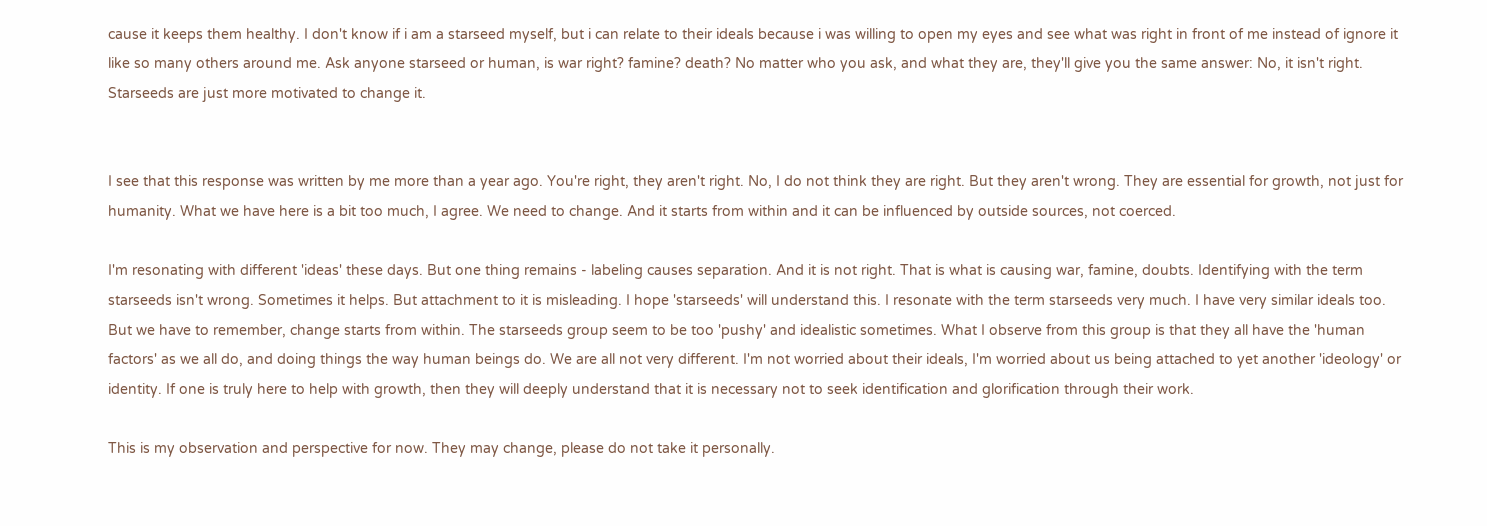cause it keeps them healthy. I don't know if i am a starseed myself, but i can relate to their ideals because i was willing to open my eyes and see what was right in front of me instead of ignore it like so many others around me. Ask anyone starseed or human, is war right? famine? death? No matter who you ask, and what they are, they'll give you the same answer: No, it isn't right. Starseeds are just more motivated to change it.


I see that this response was written by me more than a year ago. You're right, they aren't right. No, I do not think they are right. But they aren't wrong. They are essential for growth, not just for humanity. What we have here is a bit too much, I agree. We need to change. And it starts from within and it can be influenced by outside sources, not coerced.

I'm resonating with different 'ideas' these days. But one thing remains - labeling causes separation. And it is not right. That is what is causing war, famine, doubts. Identifying with the term starseeds isn't wrong. Sometimes it helps. But attachment to it is misleading. I hope 'starseeds' will understand this. I resonate with the term starseeds very much. I have very similar ideals too. But we have to remember, change starts from within. The starseeds group seem to be too 'pushy' and idealistic sometimes. What I observe from this group is that they all have the 'human factors' as we all do, and doing things the way human beings do. We are all not very different. I'm not worried about their ideals, I'm worried about us being attached to yet another 'ideology' or identity. If one is truly here to help with growth, then they will deeply understand that it is necessary not to seek identification and glorification through their work.

This is my observation and perspective for now. They may change, please do not take it personally.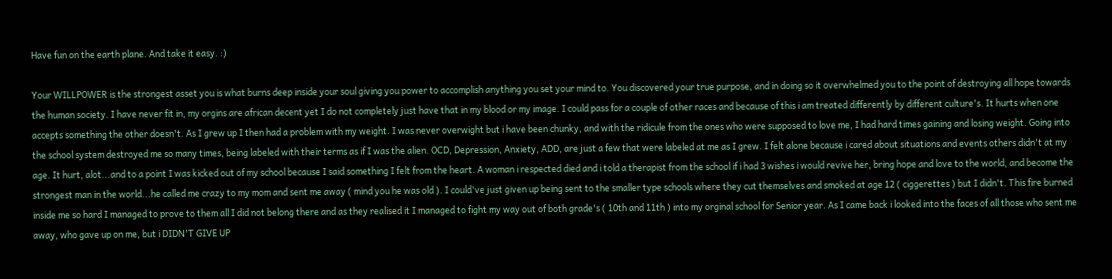Have fun on the earth plane. And take it easy. :)

Your WILLPOWER is the strongest asset you is what burns deep inside your soul giving you power to accomplish anything you set your mind to. You discovered your true purpose, and in doing so it overwhelmed you to the point of destroying all hope towards the human society. I have never fit in, my orgins are african decent yet I do not completely just have that in my blood or my image. I could pass for a couple of other races and because of this i am treated differently by different culture's. It hurts when one accepts something the other doesn't. As I grew up I then had a problem with my weight. I was never overwight but i have been chunky, and with the ridicule from the ones who were supposed to love me, I had hard times gaining and losing weight. Going into the school system destroyed me so many times, being labeled with their terms as if I was the alien. OCD, Depression, Anxiety, ADD, are just a few that were labeled at me as I grew. I felt alone because i cared about situations and events others didn't at my age. It hurt, alot...and to a point I was kicked out of my school because I said something I felt from the heart. A woman i respected died and i told a therapist from the school if i had 3 wishes i would revive her, bring hope and love to the world, and become the strongest man in the world...he called me crazy to my mom and sent me away ( mind you he was old ). I could've just given up being sent to the smaller type schools where they cut themselves and smoked at age 12 ( ciggerettes ) but I didn't. This fire burned inside me so hard I managed to prove to them all I did not belong there and as they realised it I managed to fight my way out of both grade's ( 10th and 11th ) into my orginal school for Senior year. As I came back i looked into the faces of all those who sent me away, who gave up on me, but i DIDN'T GIVE UP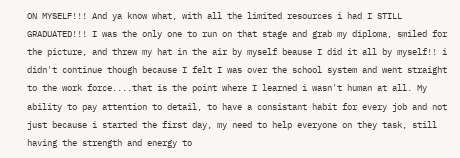ON MYSELF!!! And ya know what, with all the limited resources i had I STILL GRADUATED!!! I was the only one to run on that stage and grab my diploma, smiled for the picture, and threw my hat in the air by myself beause I did it all by myself!! i didn't continue though because I felt I was over the school system and went straight to the work force....that is the point where I learned i wasn't human at all. My ability to pay attention to detail, to have a consistant habit for every job and not just because i started the first day, my need to help everyone on they task, still having the strength and energy to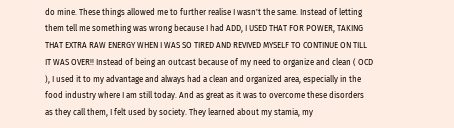do mine. These things allowed me to further realise I wasn't the same. Instead of letting them tell me something was wrong because I had ADD, I USED THAT FOR POWER, TAKING THAT EXTRA RAW ENERGY WHEN I WAS SO TIRED AND REVIVED MYSELF TO CONTINUE ON TILL IT WAS OVER!! Instead of being an outcast because of my need to organize and clean ( OCD ), I used it to my advantage and always had a clean and organized area, especially in the food industry where I am still today. And as great as it was to overcome these disorders as they call them, I felt used by society. They learned about my stamia, my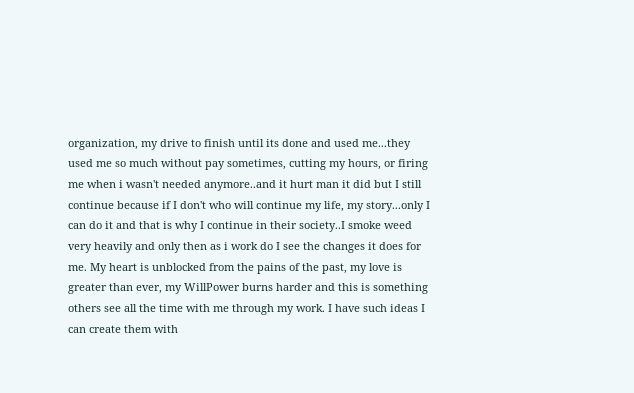organization, my drive to finish until its done and used me...they used me so much without pay sometimes, cutting my hours, or firing me when i wasn't needed anymore..and it hurt man it did but I still continue because if I don't who will continue my life, my story...only I can do it and that is why I continue in their society..I smoke weed very heavily and only then as i work do I see the changes it does for me. My heart is unblocked from the pains of the past, my love is greater than ever, my WillPower burns harder and this is something others see all the time with me through my work. I have such ideas I can create them with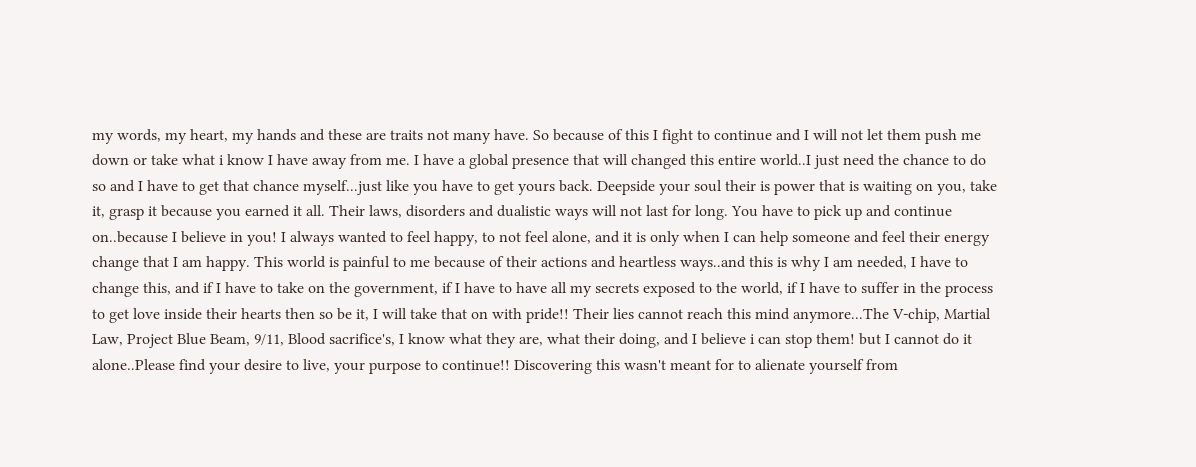my words, my heart, my hands and these are traits not many have. So because of this I fight to continue and I will not let them push me down or take what i know I have away from me. I have a global presence that will changed this entire world..I just need the chance to do so and I have to get that chance myself...just like you have to get yours back. Deepside your soul their is power that is waiting on you, take it, grasp it because you earned it all. Their laws, disorders and dualistic ways will not last for long. You have to pick up and continue on..because I believe in you! I always wanted to feel happy, to not feel alone, and it is only when I can help someone and feel their energy change that I am happy. This world is painful to me because of their actions and heartless ways..and this is why I am needed, I have to change this, and if I have to take on the government, if I have to have all my secrets exposed to the world, if I have to suffer in the process to get love inside their hearts then so be it, I will take that on with pride!! Their lies cannot reach this mind anymore...The V-chip, Martial Law, Project Blue Beam, 9/11, Blood sacrifice's, I know what they are, what their doing, and I believe i can stop them! but I cannot do it alone..Please find your desire to live, your purpose to continue!! Discovering this wasn't meant for to alienate yourself from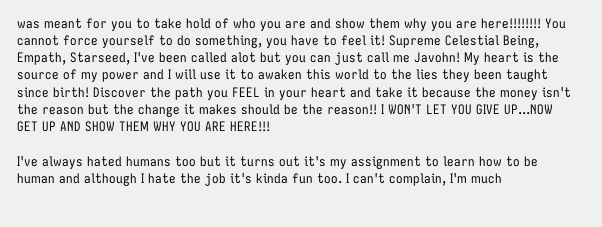was meant for you to take hold of who you are and show them why you are here!!!!!!!! You cannot force yourself to do something, you have to feel it! Supreme Celestial Being, Empath, Starseed, I've been called alot but you can just call me Javohn! My heart is the source of my power and I will use it to awaken this world to the lies they been taught since birth! Discover the path you FEEL in your heart and take it because the money isn't the reason but the change it makes should be the reason!! I WON'T LET YOU GIVE UP...NOW GET UP AND SHOW THEM WHY YOU ARE HERE!!!

I've always hated humans too but it turns out it's my assignment to learn how to be human and although I hate the job it's kinda fun too. I can't complain, I'm much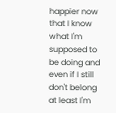happier now that I know what I'm supposed to be doing and even if I still don't belong at least I'm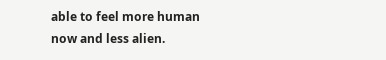able to feel more human now and less alien.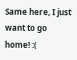Same here, I just want to go home! :(